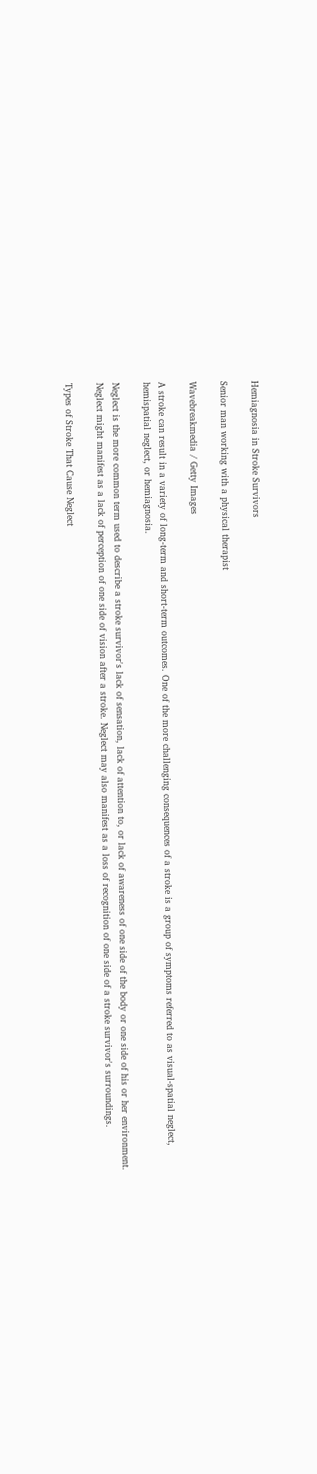Hemiagnosia in Stroke Survivors

Senior man working with a physical therapist

Wavebreakmedia / Getty Images

A stroke can result in a variety of long-term and short-term outcomes. One of the more challenging consequences of a stroke is a group of symptoms referred to as visual-spatial neglect, hemispatial neglect, or hemiagnosia.

Neglect is the more common term used to describe a stroke survivor's lack of sensation, lack of attention to, or lack of awareness of one side of the body or one side of his or her environment. Neglect might manifest as a lack of perception of one side of vision after a stroke. Neglect may also manifest as a loss of recognition of one side of a stroke survivor's surroundings.

Types of Stroke That Cause Neglect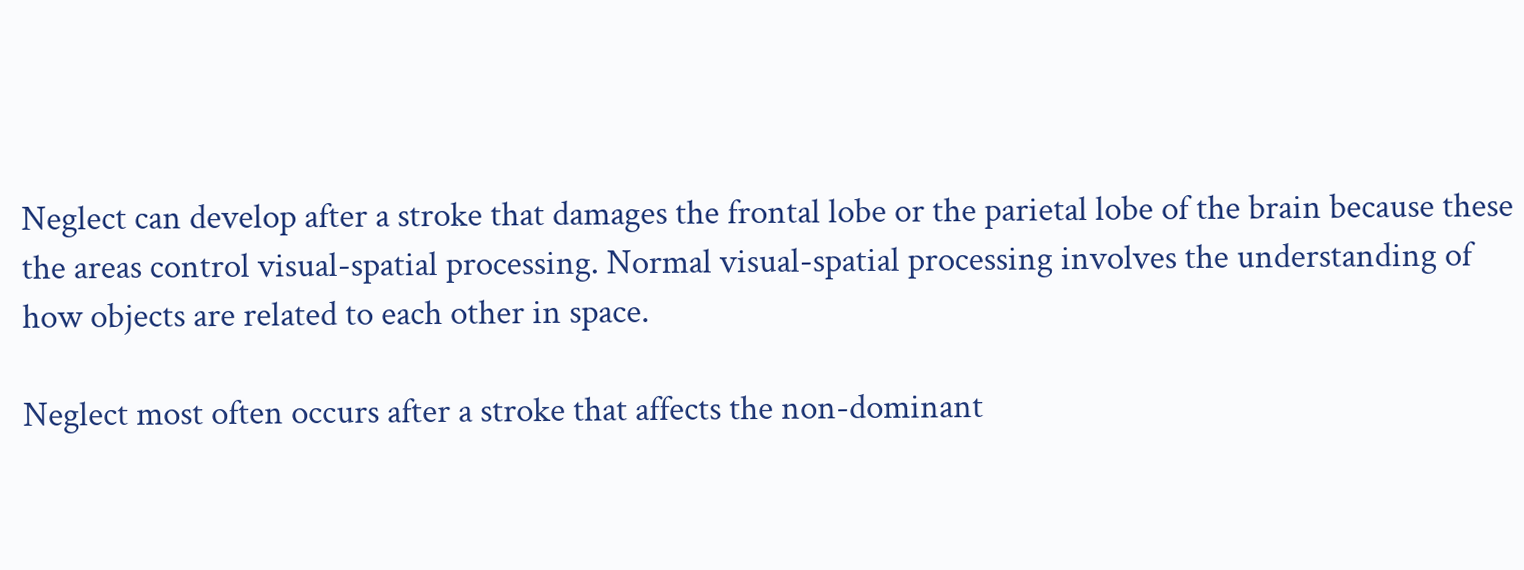Neglect can develop after a stroke that damages the frontal lobe or the parietal lobe of the brain because these the areas control visual-spatial processing. Normal visual-spatial processing involves the understanding of how objects are related to each other in space.

Neglect most often occurs after a stroke that affects the non-dominant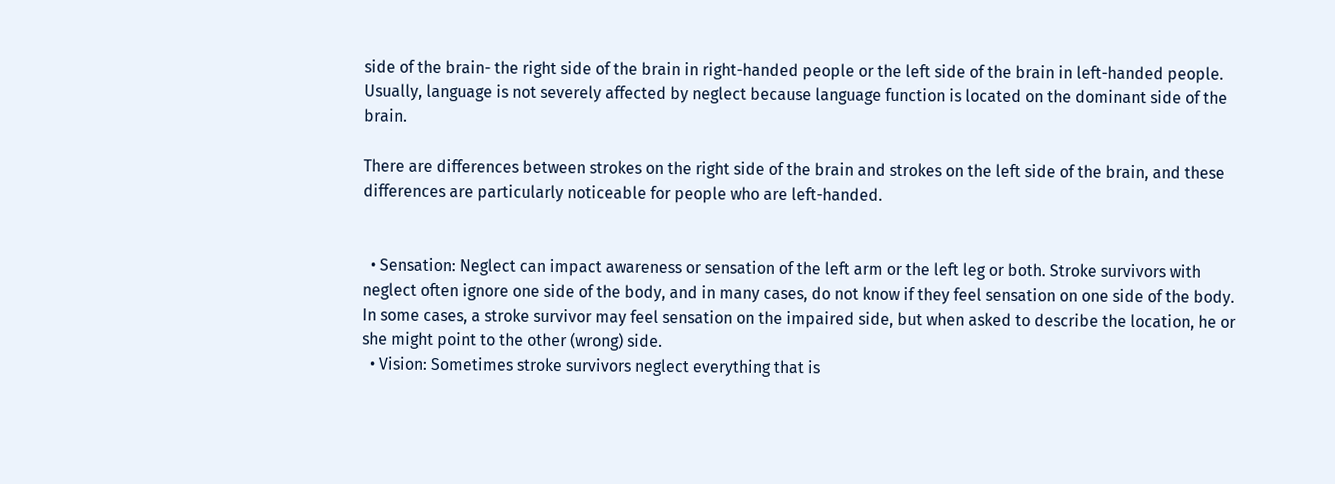side of the brain- the right side of the brain in right-handed people or the left side of the brain in left-handed people. Usually, language is not severely affected by neglect because language function is located on the dominant side of the brain.

There are differences between strokes on the right side of the brain and strokes on the left side of the brain, and these differences are particularly noticeable for people who are left-handed.


  • Sensation: Neglect can impact awareness or sensation of the left arm or the left leg or both. Stroke survivors with neglect often ignore one side of the body, and in many cases, do not know if they feel sensation on one side of the body. In some cases, a stroke survivor may feel sensation on the impaired side, but when asked to describe the location, he or she might point to the other (wrong) side.
  • Vision: Sometimes stroke survivors neglect everything that is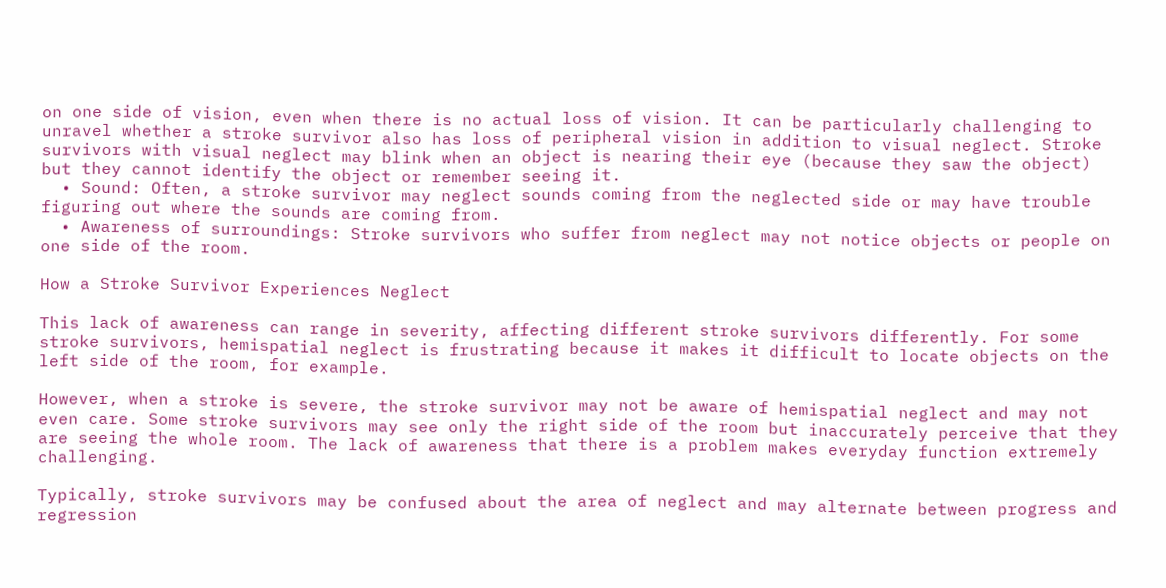on one side of vision, even when there is no actual loss of vision. It can be particularly challenging to unravel whether a stroke survivor also has loss of peripheral vision in addition to visual neglect. Stroke survivors with visual neglect may blink when an object is nearing their eye (because they saw the object) but they cannot identify the object or remember seeing it.
  • Sound: Often, a stroke survivor may neglect sounds coming from the neglected side or may have trouble figuring out where the sounds are coming from.
  • Awareness of surroundings: Stroke survivors who suffer from neglect may not notice objects or people on one side of the room.

How a Stroke Survivor Experiences Neglect

This lack of awareness can range in severity, affecting different stroke survivors differently. For some stroke survivors, hemispatial neglect is frustrating because it makes it difficult to locate objects on the left side of the room, for example.

However, when a stroke is severe, the stroke survivor may not be aware of hemispatial neglect and may not even care. Some stroke survivors may see only the right side of the room but inaccurately perceive that they are seeing the whole room. The lack of awareness that there is a problem makes everyday function extremely challenging.

Typically, stroke survivors may be confused about the area of neglect and may alternate between progress and regression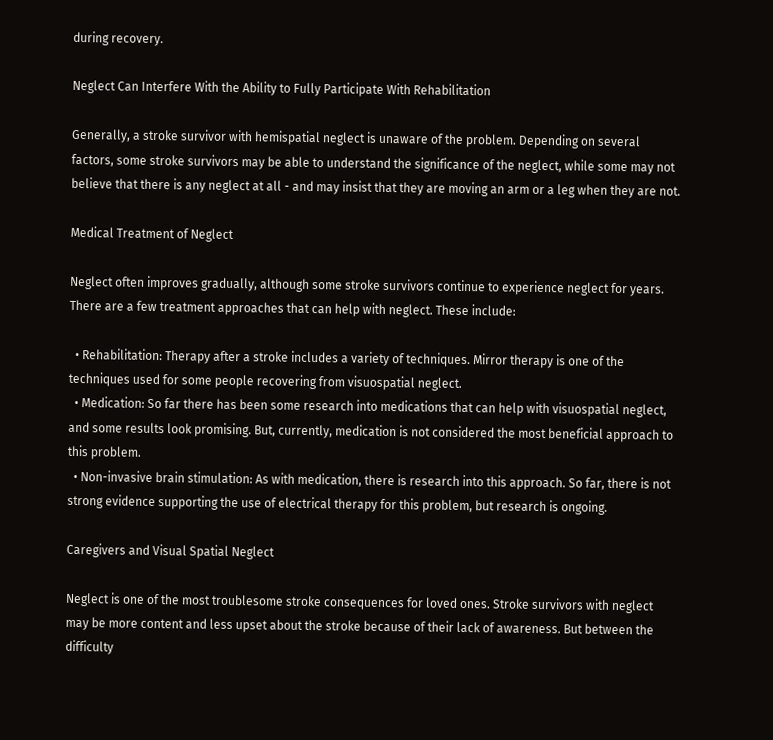during recovery.

Neglect Can Interfere With the Ability to Fully Participate With Rehabilitation

Generally, a stroke survivor with hemispatial neglect is unaware of the problem. Depending on several factors, some stroke survivors may be able to understand the significance of the neglect, while some may not believe that there is any neglect at all - and may insist that they are moving an arm or a leg when they are not.

Medical Treatment of Neglect

Neglect often improves gradually, although some stroke survivors continue to experience neglect for years. There are a few treatment approaches that can help with neglect. These include:

  • Rehabilitation: Therapy after a stroke includes a variety of techniques. Mirror therapy is one of the techniques used for some people recovering from visuospatial neglect.
  • Medication: So far there has been some research into medications that can help with visuospatial neglect, and some results look promising. But, currently, medication is not considered the most beneficial approach to this problem.
  • Non-invasive brain stimulation: As with medication, there is research into this approach. So far, there is not strong evidence supporting the use of electrical therapy for this problem, but research is ongoing.

Caregivers and Visual Spatial Neglect

Neglect is one of the most troublesome stroke consequences for loved ones. Stroke survivors with neglect may be more content and less upset about the stroke because of their lack of awareness. But between the difficulty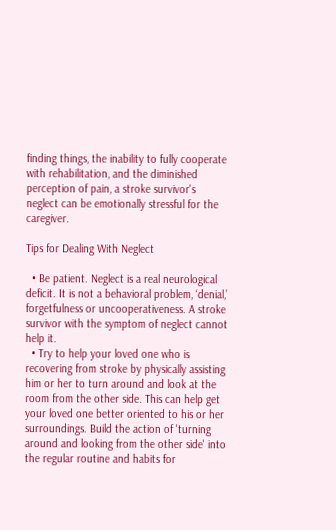finding things, the inability to fully cooperate with rehabilitation, and the diminished perception of pain, a stroke survivor's neglect can be emotionally stressful for the caregiver.

Tips for Dealing With Neglect

  • Be patient. Neglect is a real neurological deficit. It is not a behavioral problem, ‘denial,’ forgetfulness or uncooperativeness. A stroke survivor with the symptom of neglect cannot help it.
  • Try to help your loved one who is recovering from stroke by physically assisting him or her to turn around and look at the room from the other side. This can help get your loved one better oriented to his or her surroundings. Build the action of 'turning around and looking from the other side' into the regular routine and habits for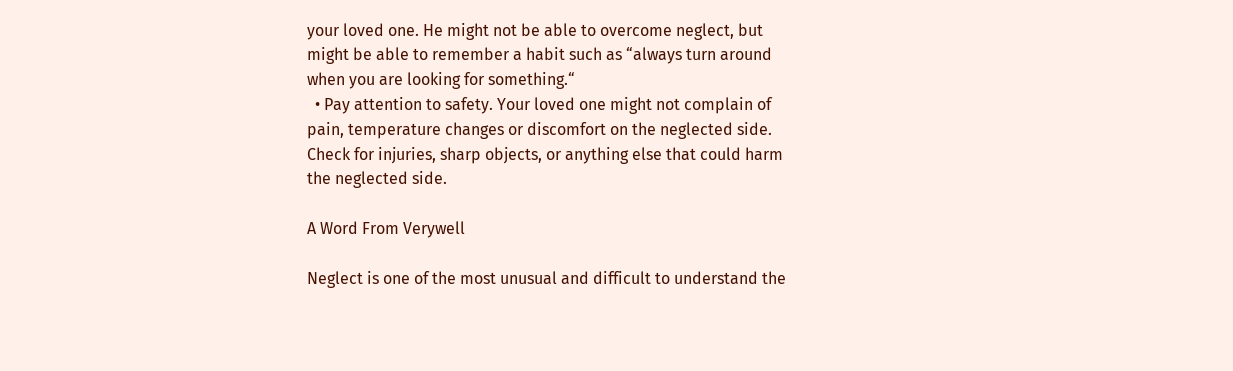your loved one. He might not be able to overcome neglect, but might be able to remember a habit such as “always turn around when you are looking for something.“
  • Pay attention to safety. Your loved one might not complain of pain, temperature changes or discomfort on the neglected side. Check for injuries, sharp objects, or anything else that could harm the neglected side.

A Word From Verywell

Neglect is one of the most unusual and difficult to understand the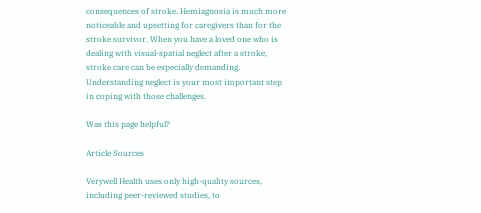consequences of stroke. Hemiagnosia is much more noticeable and upsetting for caregivers than for the stroke survivor. When you have a loved one who is dealing with visual-spatial neglect after a stroke, stroke care can be especially demanding. Understanding neglect is your most important step in coping with those challenges.

Was this page helpful?

Article Sources

Verywell Health uses only high-quality sources, including peer-reviewed studies, to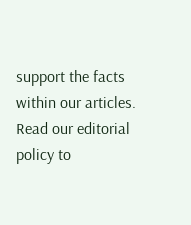support the facts within our articles. Read our editorial policy to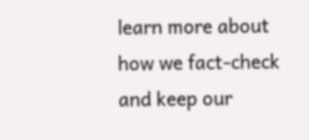learn more about how we fact-check and keep our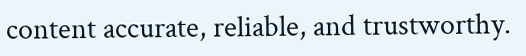content accurate, reliable, and trustworthy.